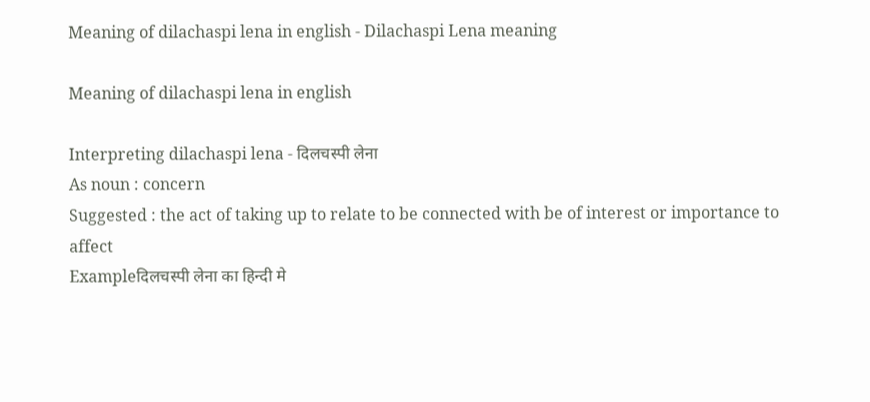Meaning of dilachaspi lena in english - Dilachaspi Lena meaning

Meaning of dilachaspi lena in english

Interpreting dilachaspi lena - दिलचस्पी लेना
As noun : concern
Suggested : the act of taking up to relate to be connected with be of interest or importance to affect
Exampleदिलचस्पी लेना का हिन्दी मे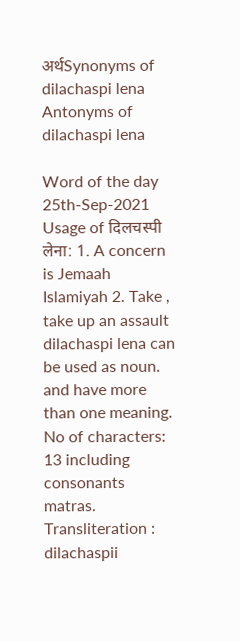अर्थSynonyms of dilachaspi lena Antonyms of dilachaspi lena

Word of the day 25th-Sep-2021
Usage of दिलचस्पी लेना: 1. A concern is Jemaah Islamiyah 2. Take , take up an assault
dilachaspi lena can be used as noun. and have more than one meaning. No of characters: 13 including consonants matras. Transliteration : dilachaspii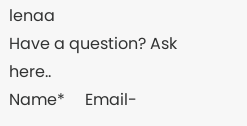lenaa
Have a question? Ask here..
Name*     Email-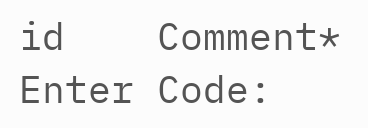id    Comment* Enter Code: